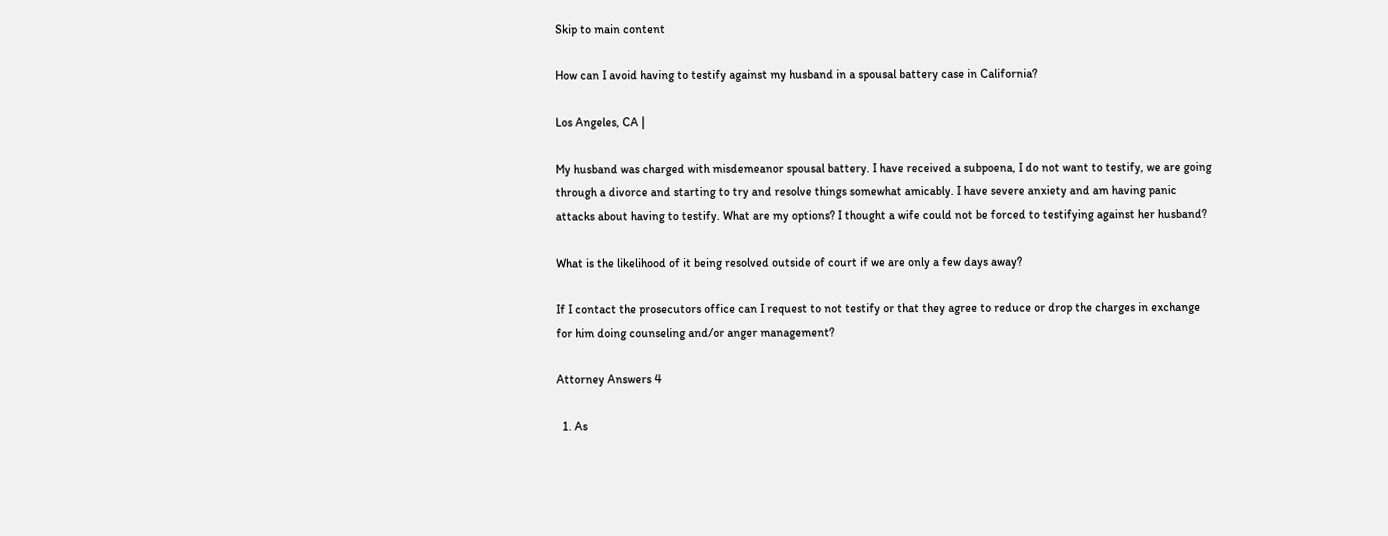Skip to main content

How can I avoid having to testify against my husband in a spousal battery case in California?

Los Angeles, CA |

My husband was charged with misdemeanor spousal battery. I have received a subpoena, I do not want to testify, we are going through a divorce and starting to try and resolve things somewhat amicably. I have severe anxiety and am having panic attacks about having to testify. What are my options? I thought a wife could not be forced to testifying against her husband?

What is the likelihood of it being resolved outside of court if we are only a few days away?

If I contact the prosecutors office can I request to not testify or that they agree to reduce or drop the charges in exchange for him doing counseling and/or anger management?

Attorney Answers 4

  1. As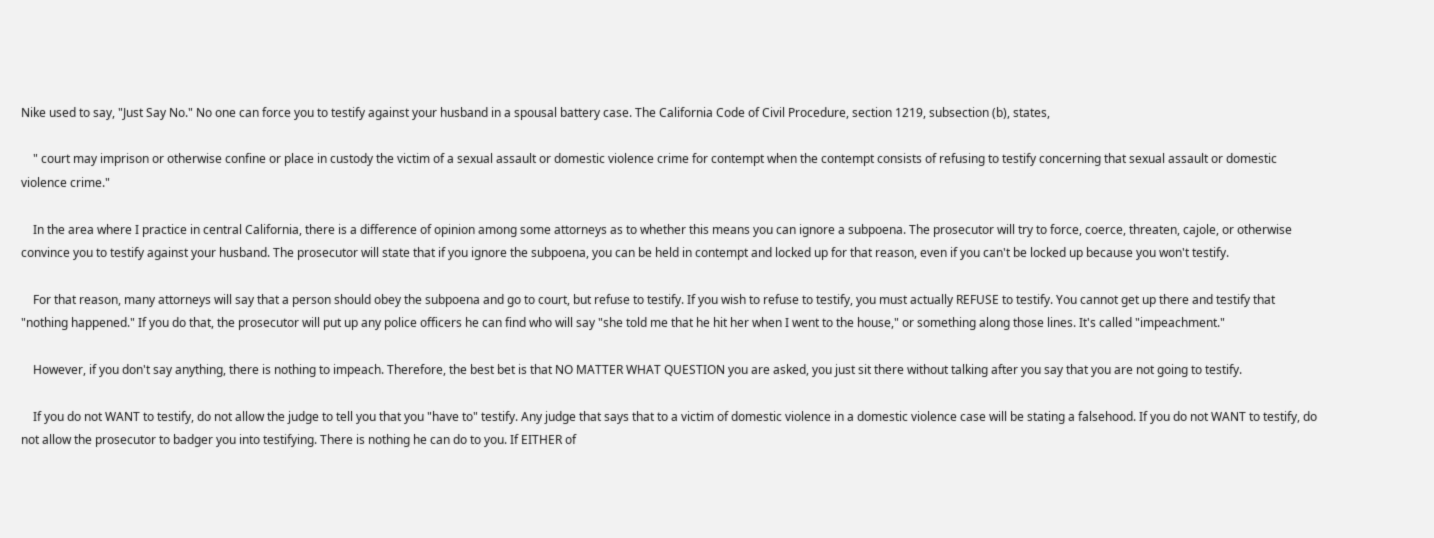Nike used to say, "Just Say No." No one can force you to testify against your husband in a spousal battery case. The California Code of Civil Procedure, section 1219, subsection (b), states,

    " court may imprison or otherwise confine or place in custody the victim of a sexual assault or domestic violence crime for contempt when the contempt consists of refusing to testify concerning that sexual assault or domestic violence crime."

    In the area where I practice in central California, there is a difference of opinion among some attorneys as to whether this means you can ignore a subpoena. The prosecutor will try to force, coerce, threaten, cajole, or otherwise convince you to testify against your husband. The prosecutor will state that if you ignore the subpoena, you can be held in contempt and locked up for that reason, even if you can't be locked up because you won't testify.

    For that reason, many attorneys will say that a person should obey the subpoena and go to court, but refuse to testify. If you wish to refuse to testify, you must actually REFUSE to testify. You cannot get up there and testify that "nothing happened." If you do that, the prosecutor will put up any police officers he can find who will say "she told me that he hit her when I went to the house," or something along those lines. It's called "impeachment."

    However, if you don't say anything, there is nothing to impeach. Therefore, the best bet is that NO MATTER WHAT QUESTION you are asked, you just sit there without talking after you say that you are not going to testify.

    If you do not WANT to testify, do not allow the judge to tell you that you "have to" testify. Any judge that says that to a victim of domestic violence in a domestic violence case will be stating a falsehood. If you do not WANT to testify, do not allow the prosecutor to badger you into testifying. There is nothing he can do to you. If EITHER of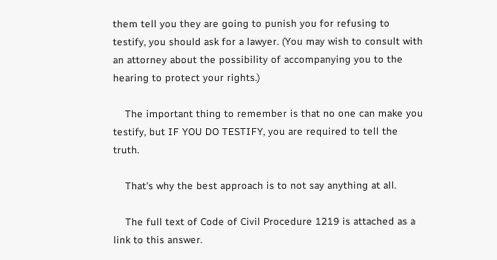them tell you they are going to punish you for refusing to testify, you should ask for a lawyer. (You may wish to consult with an attorney about the possibility of accompanying you to the hearing to protect your rights.)

    The important thing to remember is that no one can make you testify, but IF YOU DO TESTIFY, you are required to tell the truth.

    That's why the best approach is to not say anything at all.

    The full text of Code of Civil Procedure 1219 is attached as a link to this answer.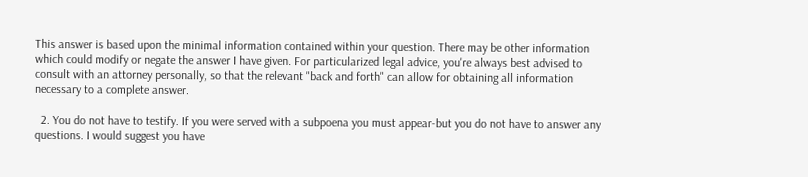This answer is based upon the minimal information contained within your question. There may be other information which could modify or negate the answer I have given. For particularized legal advice, you're always best advised to consult with an attorney personally, so that the relevant "back and forth" can allow for obtaining all information necessary to a complete answer.

  2. You do not have to testify. If you were served with a subpoena you must appear-but you do not have to answer any questions. I would suggest you have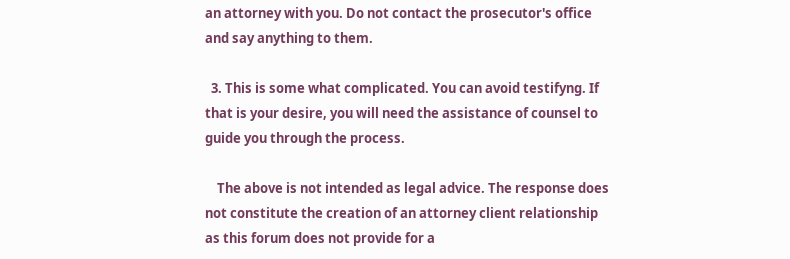an attorney with you. Do not contact the prosecutor's office and say anything to them.

  3. This is some what complicated. You can avoid testifyng. If that is your desire, you will need the assistance of counsel to guide you through the process.

    The above is not intended as legal advice. The response does not constitute the creation of an attorney client relationship as this forum does not provide for a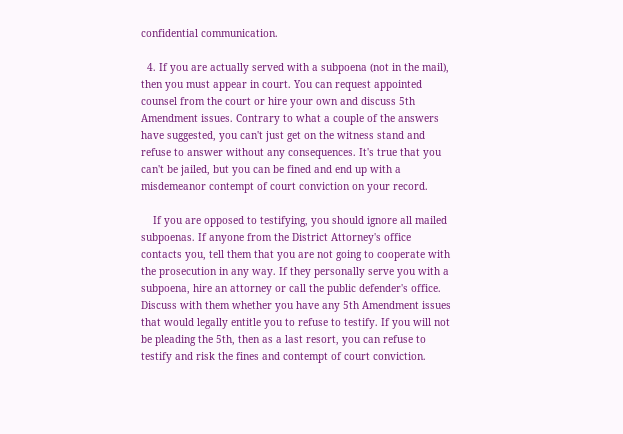confidential communication.

  4. If you are actually served with a subpoena (not in the mail), then you must appear in court. You can request appointed counsel from the court or hire your own and discuss 5th Amendment issues. Contrary to what a couple of the answers have suggested, you can't just get on the witness stand and refuse to answer without any consequences. It's true that you can't be jailed, but you can be fined and end up with a misdemeanor contempt of court conviction on your record.

    If you are opposed to testifying, you should ignore all mailed subpoenas. If anyone from the District Attorney's office contacts you, tell them that you are not going to cooperate with the prosecution in any way. If they personally serve you with a subpoena, hire an attorney or call the public defender's office. Discuss with them whether you have any 5th Amendment issues that would legally entitle you to refuse to testify. If you will not be pleading the 5th, then as a last resort, you can refuse to testify and risk the fines and contempt of court conviction.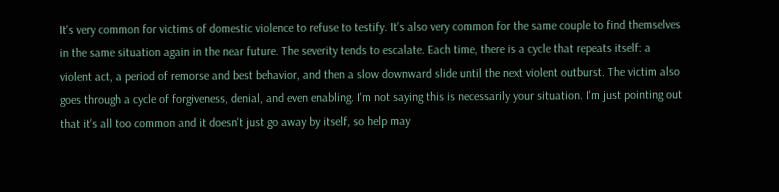It's very common for victims of domestic violence to refuse to testify. It's also very common for the same couple to find themselves in the same situation again in the near future. The severity tends to escalate. Each time, there is a cycle that repeats itself: a violent act, a period of remorse and best behavior, and then a slow downward slide until the next violent outburst. The victim also goes through a cycle of forgiveness, denial, and even enabling. I'm not saying this is necessarily your situation. I'm just pointing out that it's all too common and it doesn't just go away by itself, so help may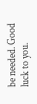be needed. Good luck to you.